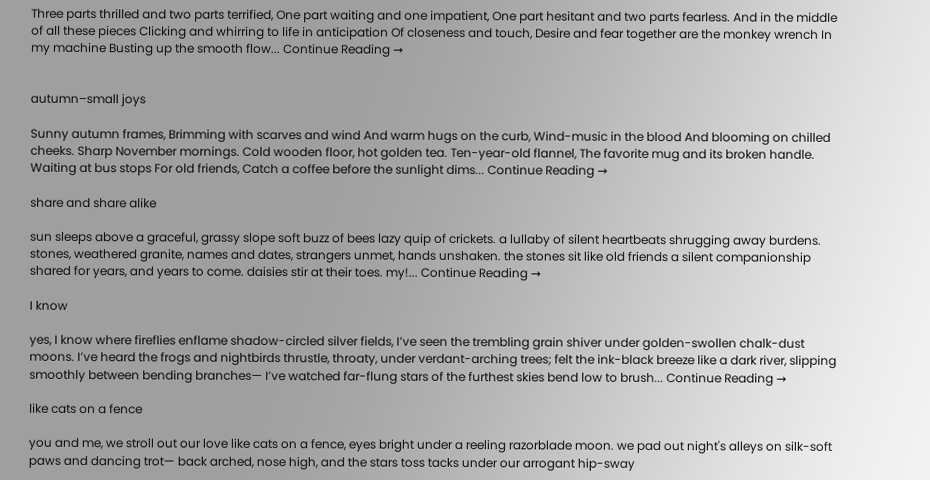Three parts thrilled and two parts terrified, One part waiting and one impatient, One part hesitant and two parts fearless. And in the middle of all these pieces Clicking and whirring to life in anticipation Of closeness and touch, Desire and fear together are the monkey wrench In my machine Busting up the smooth flow... Continue Reading →


autumn–small joys

Sunny autumn frames, Brimming with scarves and wind And warm hugs on the curb, Wind-music in the blood And blooming on chilled cheeks. Sharp November mornings. Cold wooden floor, hot golden tea. Ten-year-old flannel, The favorite mug and its broken handle. Waiting at bus stops For old friends, Catch a coffee before the sunlight dims... Continue Reading →

share and share alike

sun sleeps above a graceful, grassy slope soft buzz of bees lazy quip of crickets. a lullaby of silent heartbeats shrugging away burdens. stones, weathered granite, names and dates, strangers unmet, hands unshaken. the stones sit like old friends a silent companionship shared for years, and years to come. daisies stir at their toes. my!... Continue Reading →

I know

yes, I know where fireflies enflame shadow-circled silver fields, I’ve seen the trembling grain shiver under golden-swollen chalk-dust moons. I’ve heard the frogs and nightbirds thrustle, throaty, under verdant-arching trees; felt the ink-black breeze like a dark river, slipping smoothly between bending branches— I’ve watched far-flung stars of the furthest skies bend low to brush... Continue Reading →

like cats on a fence

you and me, we stroll out our love like cats on a fence, eyes bright under a reeling razorblade moon. we pad out night's alleys on silk-soft paws and dancing trot— back arched, nose high, and the stars toss tacks under our arrogant hip-sway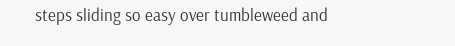steps sliding so easy over tumbleweed and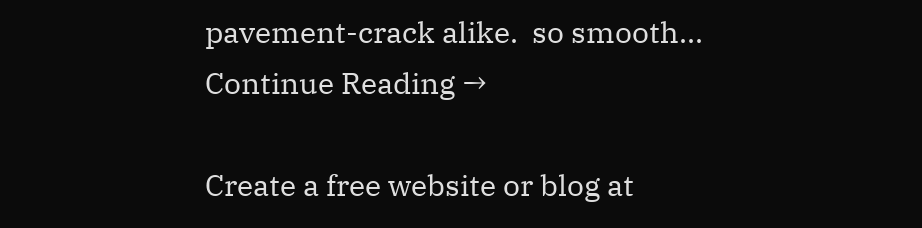pavement-crack alike.  so smooth... Continue Reading →

Create a free website or blog at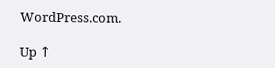WordPress.com.

Up ↑